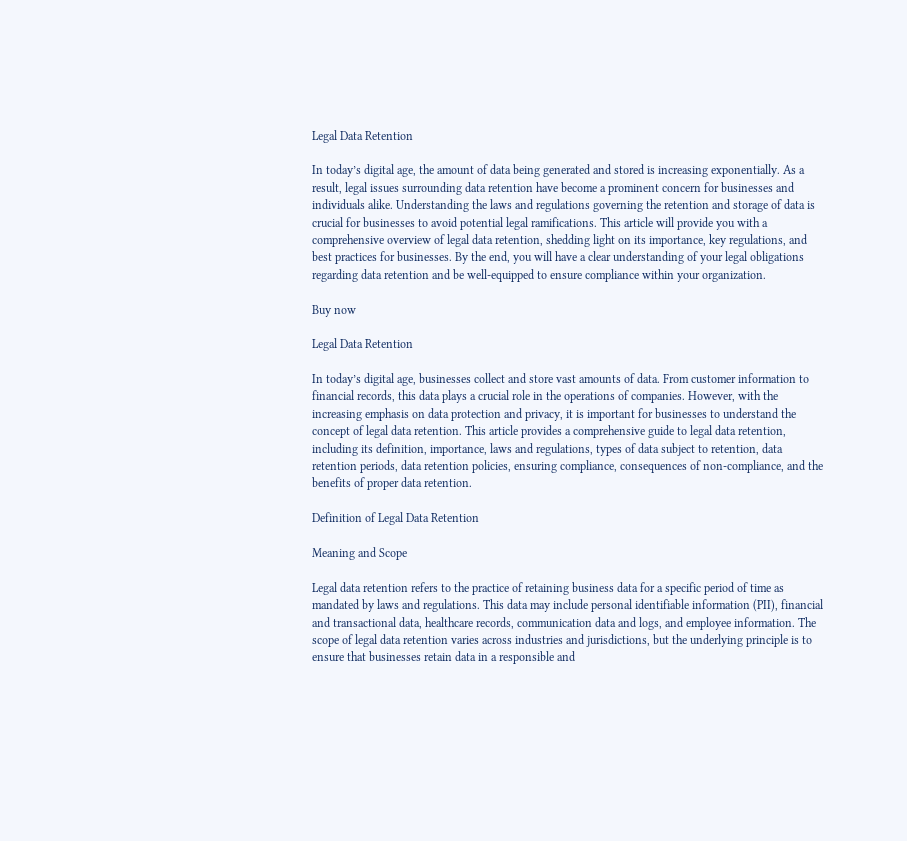Legal Data Retention

In today’s digital age, the amount of data being generated and stored is increasing exponentially. As a result, legal issues surrounding data retention have become a prominent concern for businesses and individuals alike. Understanding the laws and regulations governing the retention and storage of data is crucial for businesses to avoid potential legal ramifications. This article will provide you with a comprehensive overview of legal data retention, shedding light on its importance, key regulations, and best practices for businesses. By the end, you will have a clear understanding of your legal obligations regarding data retention and be well-equipped to ensure compliance within your organization.

Buy now

Legal Data Retention

In today’s digital age, businesses collect and store vast amounts of data. From customer information to financial records, this data plays a crucial role in the operations of companies. However, with the increasing emphasis on data protection and privacy, it is important for businesses to understand the concept of legal data retention. This article provides a comprehensive guide to legal data retention, including its definition, importance, laws and regulations, types of data subject to retention, data retention periods, data retention policies, ensuring compliance, consequences of non-compliance, and the benefits of proper data retention.

Definition of Legal Data Retention

Meaning and Scope

Legal data retention refers to the practice of retaining business data for a specific period of time as mandated by laws and regulations. This data may include personal identifiable information (PII), financial and transactional data, healthcare records, communication data and logs, and employee information. The scope of legal data retention varies across industries and jurisdictions, but the underlying principle is to ensure that businesses retain data in a responsible and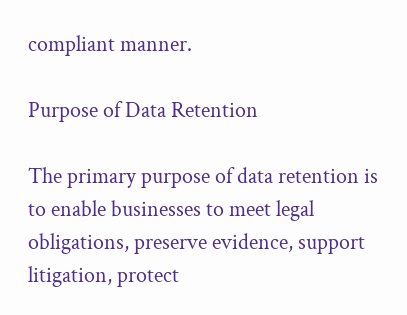compliant manner.

Purpose of Data Retention

The primary purpose of data retention is to enable businesses to meet legal obligations, preserve evidence, support litigation, protect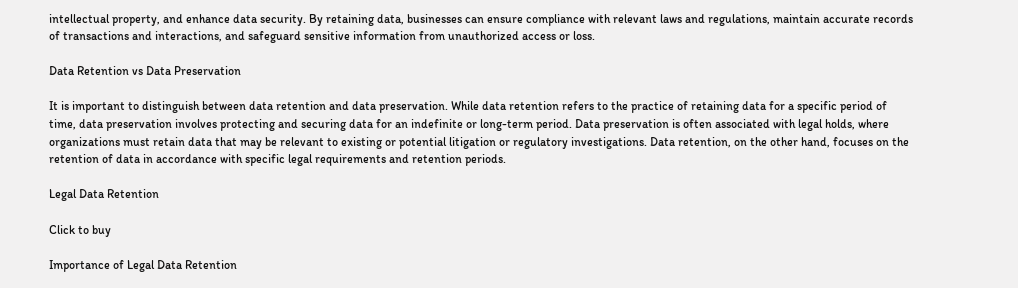intellectual property, and enhance data security. By retaining data, businesses can ensure compliance with relevant laws and regulations, maintain accurate records of transactions and interactions, and safeguard sensitive information from unauthorized access or loss.

Data Retention vs Data Preservation

It is important to distinguish between data retention and data preservation. While data retention refers to the practice of retaining data for a specific period of time, data preservation involves protecting and securing data for an indefinite or long-term period. Data preservation is often associated with legal holds, where organizations must retain data that may be relevant to existing or potential litigation or regulatory investigations. Data retention, on the other hand, focuses on the retention of data in accordance with specific legal requirements and retention periods.

Legal Data Retention

Click to buy

Importance of Legal Data Retention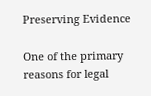Preserving Evidence

One of the primary reasons for legal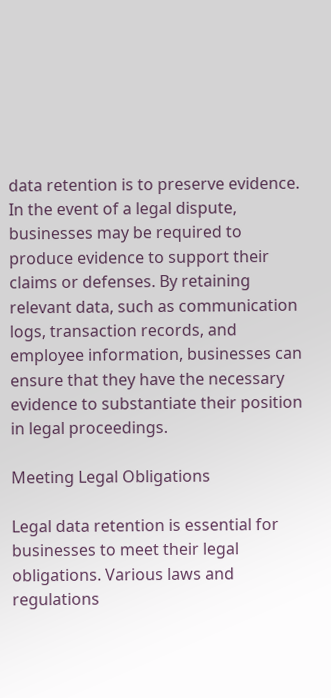data retention is to preserve evidence. In the event of a legal dispute, businesses may be required to produce evidence to support their claims or defenses. By retaining relevant data, such as communication logs, transaction records, and employee information, businesses can ensure that they have the necessary evidence to substantiate their position in legal proceedings.

Meeting Legal Obligations

Legal data retention is essential for businesses to meet their legal obligations. Various laws and regulations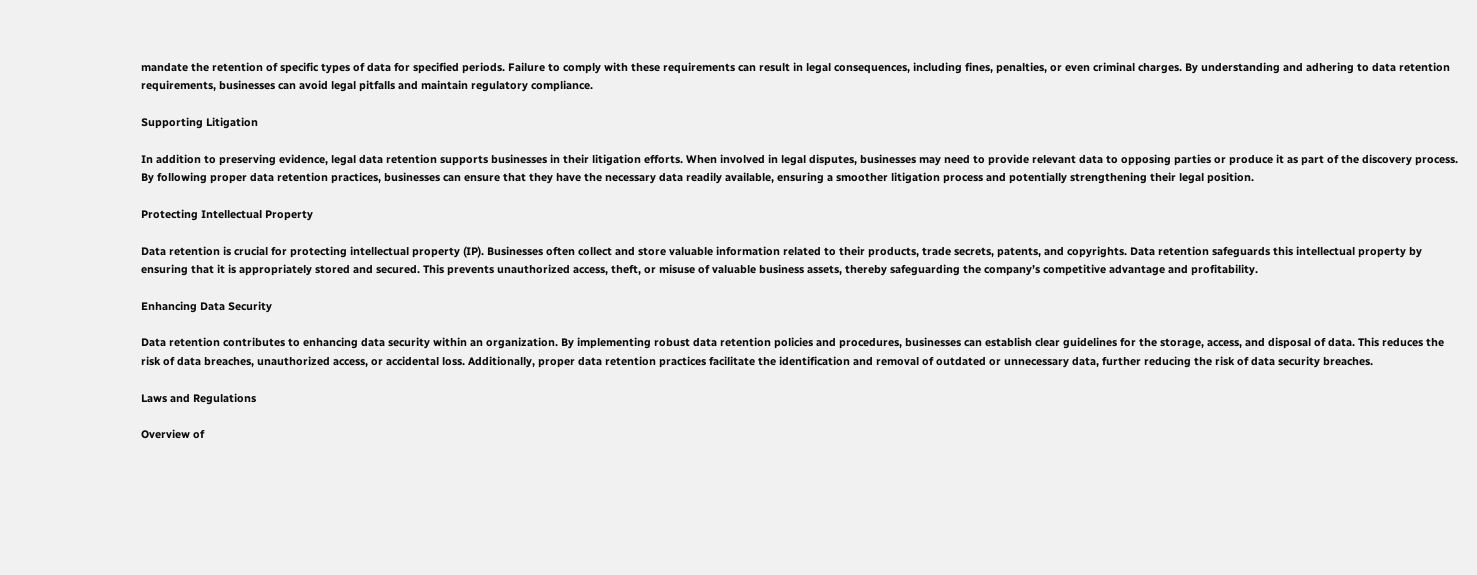mandate the retention of specific types of data for specified periods. Failure to comply with these requirements can result in legal consequences, including fines, penalties, or even criminal charges. By understanding and adhering to data retention requirements, businesses can avoid legal pitfalls and maintain regulatory compliance.

Supporting Litigation

In addition to preserving evidence, legal data retention supports businesses in their litigation efforts. When involved in legal disputes, businesses may need to provide relevant data to opposing parties or produce it as part of the discovery process. By following proper data retention practices, businesses can ensure that they have the necessary data readily available, ensuring a smoother litigation process and potentially strengthening their legal position.

Protecting Intellectual Property

Data retention is crucial for protecting intellectual property (IP). Businesses often collect and store valuable information related to their products, trade secrets, patents, and copyrights. Data retention safeguards this intellectual property by ensuring that it is appropriately stored and secured. This prevents unauthorized access, theft, or misuse of valuable business assets, thereby safeguarding the company’s competitive advantage and profitability.

Enhancing Data Security

Data retention contributes to enhancing data security within an organization. By implementing robust data retention policies and procedures, businesses can establish clear guidelines for the storage, access, and disposal of data. This reduces the risk of data breaches, unauthorized access, or accidental loss. Additionally, proper data retention practices facilitate the identification and removal of outdated or unnecessary data, further reducing the risk of data security breaches.

Laws and Regulations

Overview of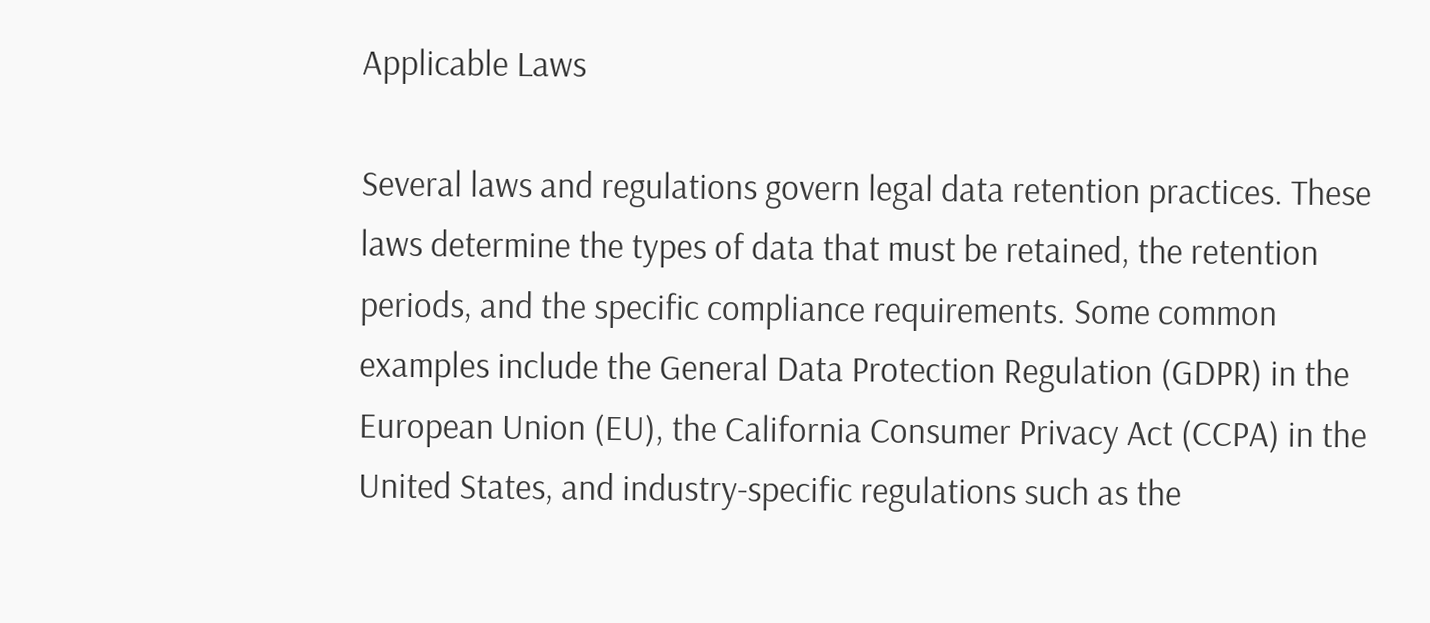Applicable Laws

Several laws and regulations govern legal data retention practices. These laws determine the types of data that must be retained, the retention periods, and the specific compliance requirements. Some common examples include the General Data Protection Regulation (GDPR) in the European Union (EU), the California Consumer Privacy Act (CCPA) in the United States, and industry-specific regulations such as the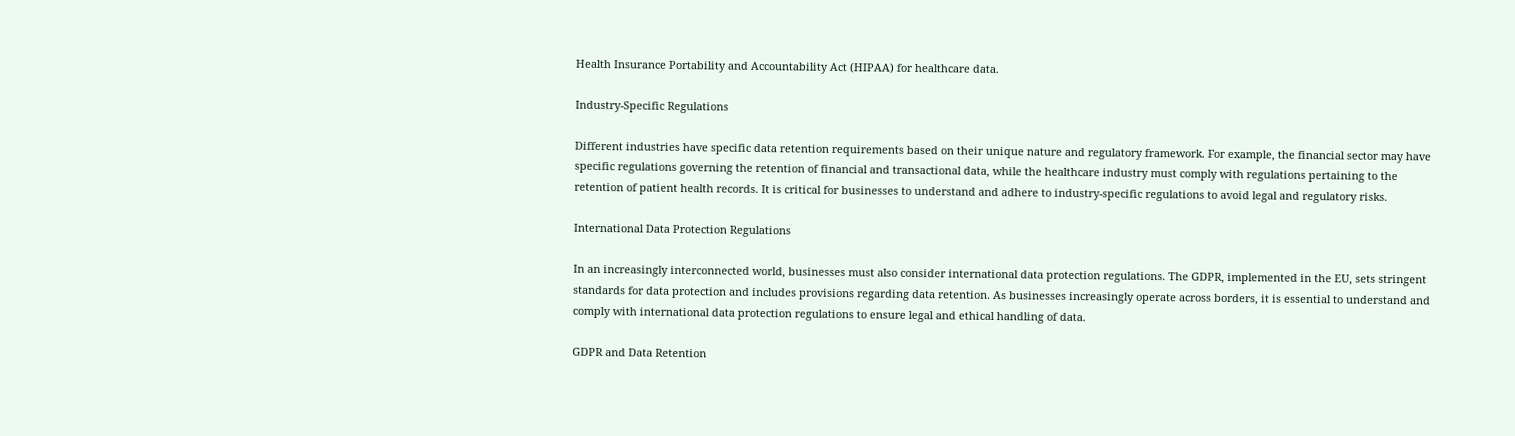Health Insurance Portability and Accountability Act (HIPAA) for healthcare data.

Industry-Specific Regulations

Different industries have specific data retention requirements based on their unique nature and regulatory framework. For example, the financial sector may have specific regulations governing the retention of financial and transactional data, while the healthcare industry must comply with regulations pertaining to the retention of patient health records. It is critical for businesses to understand and adhere to industry-specific regulations to avoid legal and regulatory risks.

International Data Protection Regulations

In an increasingly interconnected world, businesses must also consider international data protection regulations. The GDPR, implemented in the EU, sets stringent standards for data protection and includes provisions regarding data retention. As businesses increasingly operate across borders, it is essential to understand and comply with international data protection regulations to ensure legal and ethical handling of data.

GDPR and Data Retention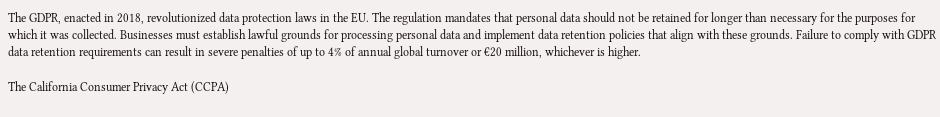The GDPR, enacted in 2018, revolutionized data protection laws in the EU. The regulation mandates that personal data should not be retained for longer than necessary for the purposes for which it was collected. Businesses must establish lawful grounds for processing personal data and implement data retention policies that align with these grounds. Failure to comply with GDPR data retention requirements can result in severe penalties of up to 4% of annual global turnover or €20 million, whichever is higher.

The California Consumer Privacy Act (CCPA)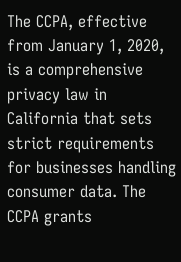The CCPA, effective from January 1, 2020, is a comprehensive privacy law in California that sets strict requirements for businesses handling consumer data. The CCPA grants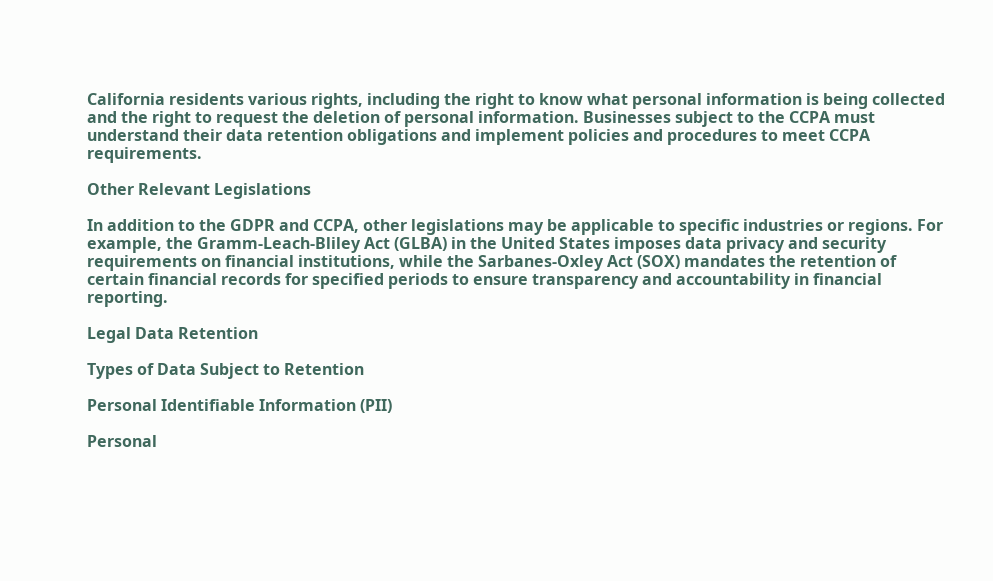California residents various rights, including the right to know what personal information is being collected and the right to request the deletion of personal information. Businesses subject to the CCPA must understand their data retention obligations and implement policies and procedures to meet CCPA requirements.

Other Relevant Legislations

In addition to the GDPR and CCPA, other legislations may be applicable to specific industries or regions. For example, the Gramm-Leach-Bliley Act (GLBA) in the United States imposes data privacy and security requirements on financial institutions, while the Sarbanes-Oxley Act (SOX) mandates the retention of certain financial records for specified periods to ensure transparency and accountability in financial reporting.

Legal Data Retention

Types of Data Subject to Retention

Personal Identifiable Information (PII)

Personal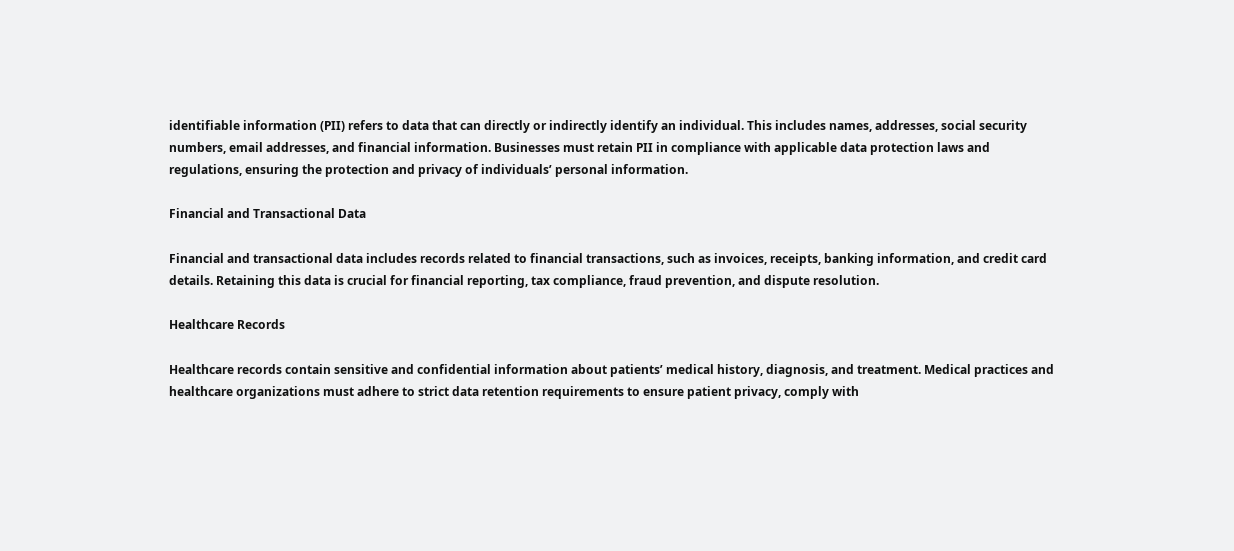identifiable information (PII) refers to data that can directly or indirectly identify an individual. This includes names, addresses, social security numbers, email addresses, and financial information. Businesses must retain PII in compliance with applicable data protection laws and regulations, ensuring the protection and privacy of individuals’ personal information.

Financial and Transactional Data

Financial and transactional data includes records related to financial transactions, such as invoices, receipts, banking information, and credit card details. Retaining this data is crucial for financial reporting, tax compliance, fraud prevention, and dispute resolution.

Healthcare Records

Healthcare records contain sensitive and confidential information about patients’ medical history, diagnosis, and treatment. Medical practices and healthcare organizations must adhere to strict data retention requirements to ensure patient privacy, comply with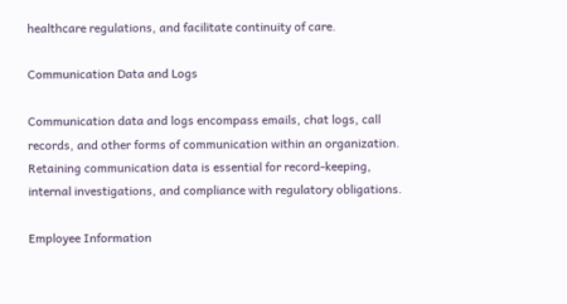healthcare regulations, and facilitate continuity of care.

Communication Data and Logs

Communication data and logs encompass emails, chat logs, call records, and other forms of communication within an organization. Retaining communication data is essential for record-keeping, internal investigations, and compliance with regulatory obligations.

Employee Information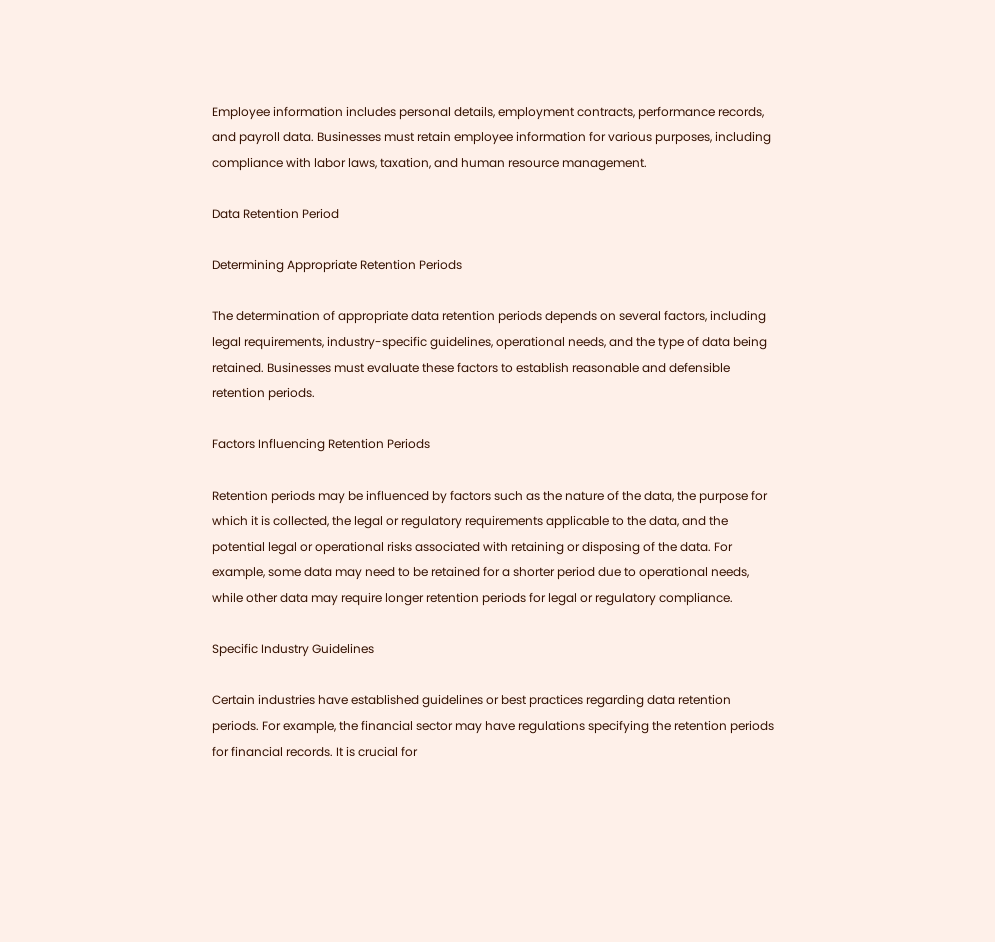Employee information includes personal details, employment contracts, performance records, and payroll data. Businesses must retain employee information for various purposes, including compliance with labor laws, taxation, and human resource management.

Data Retention Period

Determining Appropriate Retention Periods

The determination of appropriate data retention periods depends on several factors, including legal requirements, industry-specific guidelines, operational needs, and the type of data being retained. Businesses must evaluate these factors to establish reasonable and defensible retention periods.

Factors Influencing Retention Periods

Retention periods may be influenced by factors such as the nature of the data, the purpose for which it is collected, the legal or regulatory requirements applicable to the data, and the potential legal or operational risks associated with retaining or disposing of the data. For example, some data may need to be retained for a shorter period due to operational needs, while other data may require longer retention periods for legal or regulatory compliance.

Specific Industry Guidelines

Certain industries have established guidelines or best practices regarding data retention periods. For example, the financial sector may have regulations specifying the retention periods for financial records. It is crucial for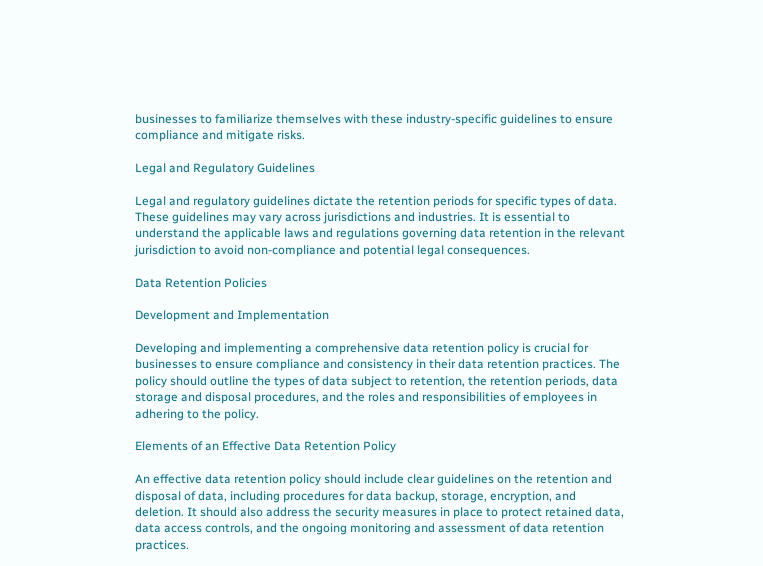businesses to familiarize themselves with these industry-specific guidelines to ensure compliance and mitigate risks.

Legal and Regulatory Guidelines

Legal and regulatory guidelines dictate the retention periods for specific types of data. These guidelines may vary across jurisdictions and industries. It is essential to understand the applicable laws and regulations governing data retention in the relevant jurisdiction to avoid non-compliance and potential legal consequences.

Data Retention Policies

Development and Implementation

Developing and implementing a comprehensive data retention policy is crucial for businesses to ensure compliance and consistency in their data retention practices. The policy should outline the types of data subject to retention, the retention periods, data storage and disposal procedures, and the roles and responsibilities of employees in adhering to the policy.

Elements of an Effective Data Retention Policy

An effective data retention policy should include clear guidelines on the retention and disposal of data, including procedures for data backup, storage, encryption, and deletion. It should also address the security measures in place to protect retained data, data access controls, and the ongoing monitoring and assessment of data retention practices.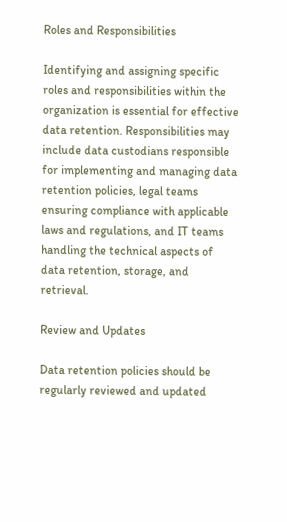Roles and Responsibilities

Identifying and assigning specific roles and responsibilities within the organization is essential for effective data retention. Responsibilities may include data custodians responsible for implementing and managing data retention policies, legal teams ensuring compliance with applicable laws and regulations, and IT teams handling the technical aspects of data retention, storage, and retrieval.

Review and Updates

Data retention policies should be regularly reviewed and updated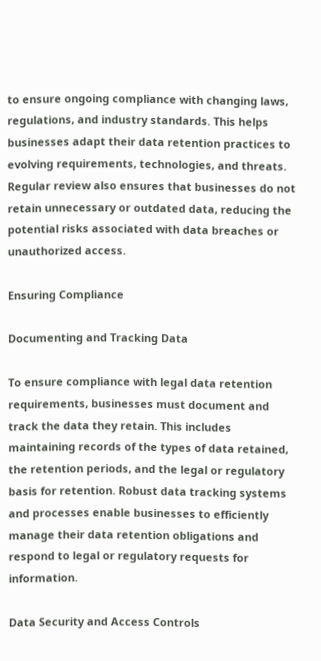to ensure ongoing compliance with changing laws, regulations, and industry standards. This helps businesses adapt their data retention practices to evolving requirements, technologies, and threats. Regular review also ensures that businesses do not retain unnecessary or outdated data, reducing the potential risks associated with data breaches or unauthorized access.

Ensuring Compliance

Documenting and Tracking Data

To ensure compliance with legal data retention requirements, businesses must document and track the data they retain. This includes maintaining records of the types of data retained, the retention periods, and the legal or regulatory basis for retention. Robust data tracking systems and processes enable businesses to efficiently manage their data retention obligations and respond to legal or regulatory requests for information.

Data Security and Access Controls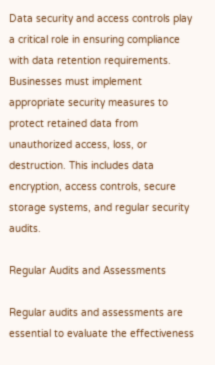Data security and access controls play a critical role in ensuring compliance with data retention requirements. Businesses must implement appropriate security measures to protect retained data from unauthorized access, loss, or destruction. This includes data encryption, access controls, secure storage systems, and regular security audits.

Regular Audits and Assessments

Regular audits and assessments are essential to evaluate the effectiveness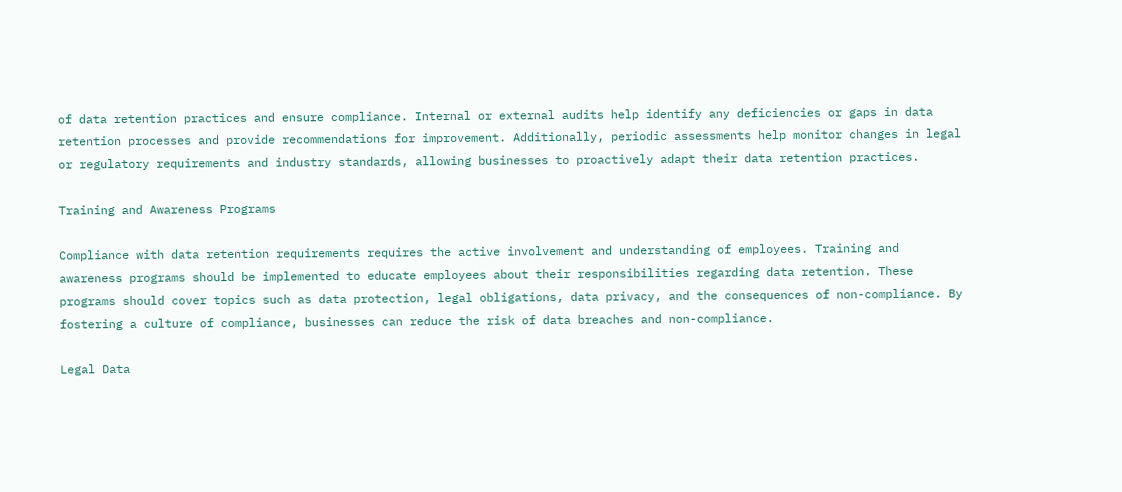of data retention practices and ensure compliance. Internal or external audits help identify any deficiencies or gaps in data retention processes and provide recommendations for improvement. Additionally, periodic assessments help monitor changes in legal or regulatory requirements and industry standards, allowing businesses to proactively adapt their data retention practices.

Training and Awareness Programs

Compliance with data retention requirements requires the active involvement and understanding of employees. Training and awareness programs should be implemented to educate employees about their responsibilities regarding data retention. These programs should cover topics such as data protection, legal obligations, data privacy, and the consequences of non-compliance. By fostering a culture of compliance, businesses can reduce the risk of data breaches and non-compliance.

Legal Data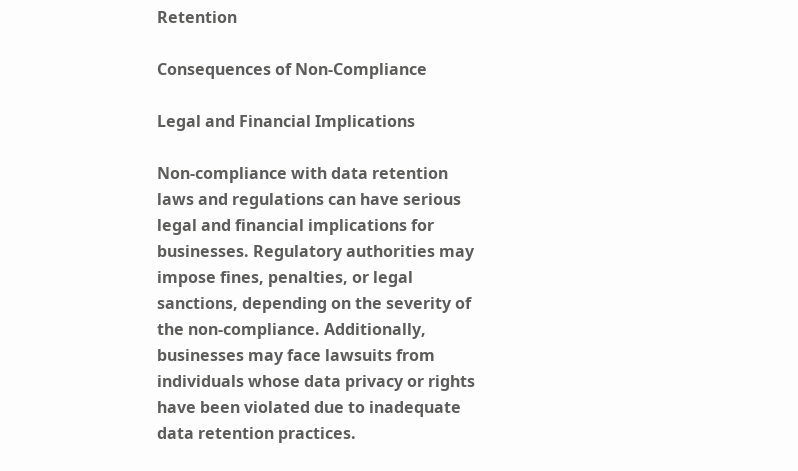Retention

Consequences of Non-Compliance

Legal and Financial Implications

Non-compliance with data retention laws and regulations can have serious legal and financial implications for businesses. Regulatory authorities may impose fines, penalties, or legal sanctions, depending on the severity of the non-compliance. Additionally, businesses may face lawsuits from individuals whose data privacy or rights have been violated due to inadequate data retention practices.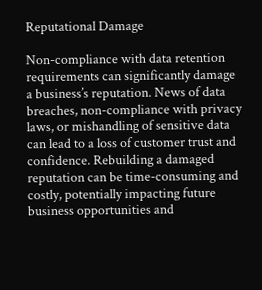Reputational Damage

Non-compliance with data retention requirements can significantly damage a business’s reputation. News of data breaches, non-compliance with privacy laws, or mishandling of sensitive data can lead to a loss of customer trust and confidence. Rebuilding a damaged reputation can be time-consuming and costly, potentially impacting future business opportunities and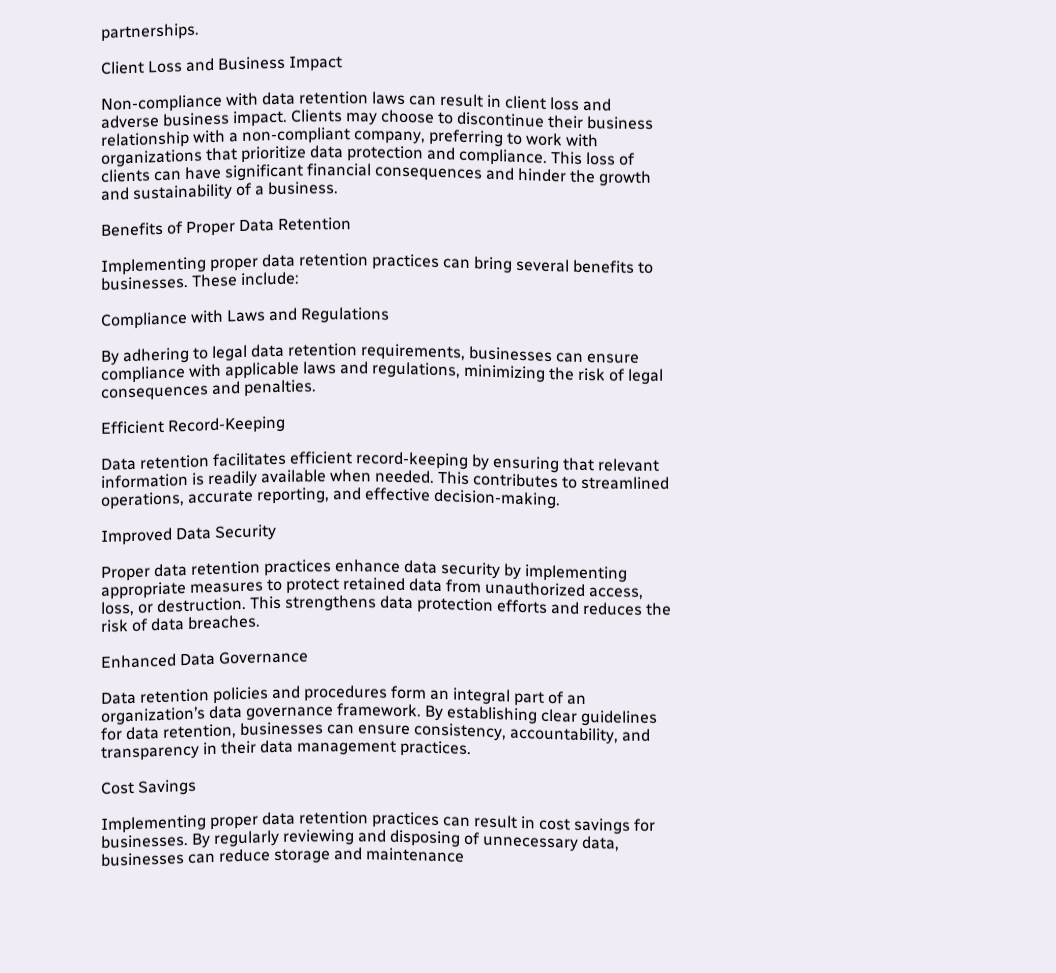partnerships.

Client Loss and Business Impact

Non-compliance with data retention laws can result in client loss and adverse business impact. Clients may choose to discontinue their business relationship with a non-compliant company, preferring to work with organizations that prioritize data protection and compliance. This loss of clients can have significant financial consequences and hinder the growth and sustainability of a business.

Benefits of Proper Data Retention

Implementing proper data retention practices can bring several benefits to businesses. These include:

Compliance with Laws and Regulations

By adhering to legal data retention requirements, businesses can ensure compliance with applicable laws and regulations, minimizing the risk of legal consequences and penalties.

Efficient Record-Keeping

Data retention facilitates efficient record-keeping by ensuring that relevant information is readily available when needed. This contributes to streamlined operations, accurate reporting, and effective decision-making.

Improved Data Security

Proper data retention practices enhance data security by implementing appropriate measures to protect retained data from unauthorized access, loss, or destruction. This strengthens data protection efforts and reduces the risk of data breaches.

Enhanced Data Governance

Data retention policies and procedures form an integral part of an organization’s data governance framework. By establishing clear guidelines for data retention, businesses can ensure consistency, accountability, and transparency in their data management practices.

Cost Savings

Implementing proper data retention practices can result in cost savings for businesses. By regularly reviewing and disposing of unnecessary data, businesses can reduce storage and maintenance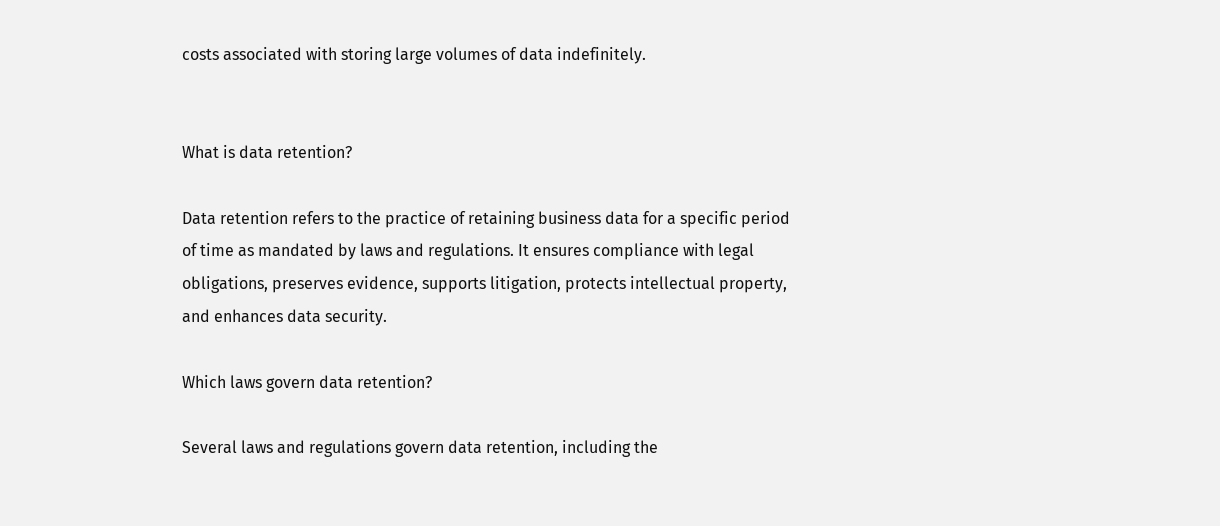costs associated with storing large volumes of data indefinitely.


What is data retention?

Data retention refers to the practice of retaining business data for a specific period of time as mandated by laws and regulations. It ensures compliance with legal obligations, preserves evidence, supports litigation, protects intellectual property, and enhances data security.

Which laws govern data retention?

Several laws and regulations govern data retention, including the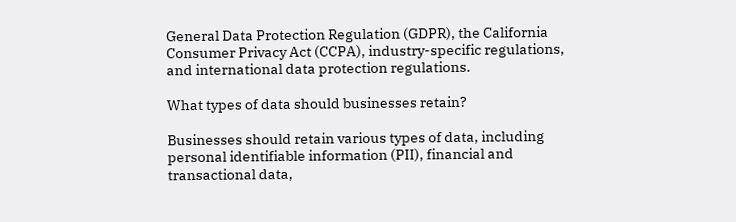General Data Protection Regulation (GDPR), the California Consumer Privacy Act (CCPA), industry-specific regulations, and international data protection regulations.

What types of data should businesses retain?

Businesses should retain various types of data, including personal identifiable information (PII), financial and transactional data,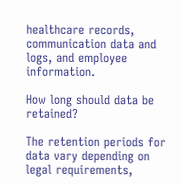healthcare records, communication data and logs, and employee information.

How long should data be retained?

The retention periods for data vary depending on legal requirements,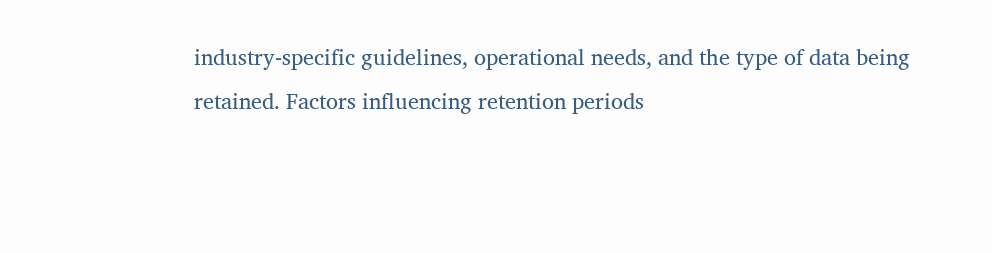industry-specific guidelines, operational needs, and the type of data being retained. Factors influencing retention periods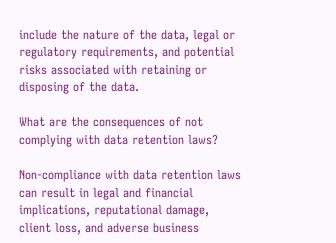include the nature of the data, legal or regulatory requirements, and potential risks associated with retaining or disposing of the data.

What are the consequences of not complying with data retention laws?

Non-compliance with data retention laws can result in legal and financial implications, reputational damage, client loss, and adverse business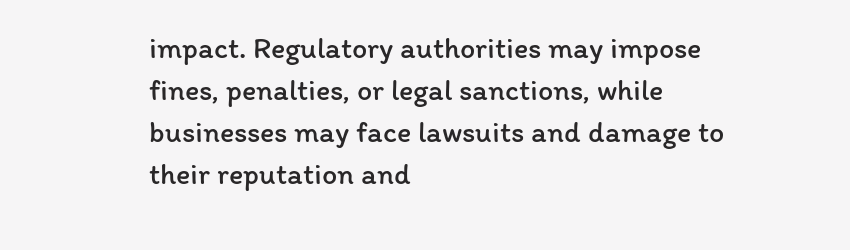impact. Regulatory authorities may impose fines, penalties, or legal sanctions, while businesses may face lawsuits and damage to their reputation and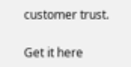customer trust.

Get it here